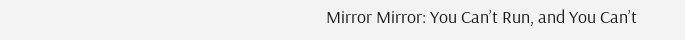Mirror Mirror: You Can’t Run, and You Can’t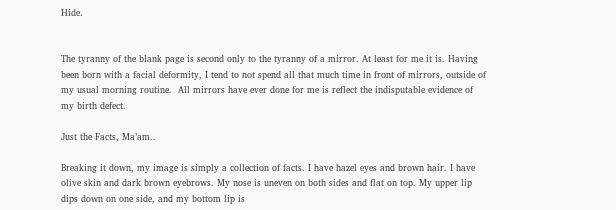Hide.


The tyranny of the blank page is second only to the tyranny of a mirror. At least for me it is. Having been born with a facial deformity, I tend to not spend all that much time in front of mirrors, outside of my usual morning routine.  All mirrors have ever done for me is reflect the indisputable evidence of my birth defect.

Just the Facts, Ma’am..

Breaking it down, my image is simply a collection of facts. I have hazel eyes and brown hair. I have olive skin and dark brown eyebrows. My nose is uneven on both sides and flat on top. My upper lip dips down on one side, and my bottom lip is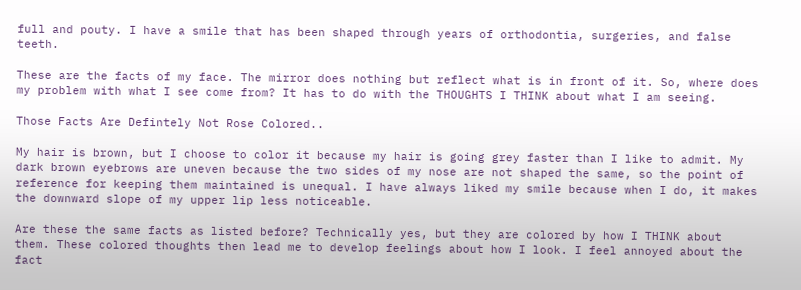full and pouty. I have a smile that has been shaped through years of orthodontia, surgeries, and false teeth.

These are the facts of my face. The mirror does nothing but reflect what is in front of it. So, where does my problem with what I see come from? It has to do with the THOUGHTS I THINK about what I am seeing.

Those Facts Are Defintely Not Rose Colored..

My hair is brown, but I choose to color it because my hair is going grey faster than I like to admit. My dark brown eyebrows are uneven because the two sides of my nose are not shaped the same, so the point of reference for keeping them maintained is unequal. I have always liked my smile because when I do, it makes the downward slope of my upper lip less noticeable.

Are these the same facts as listed before? Technically yes, but they are colored by how I THINK about them. These colored thoughts then lead me to develop feelings about how I look. I feel annoyed about the fact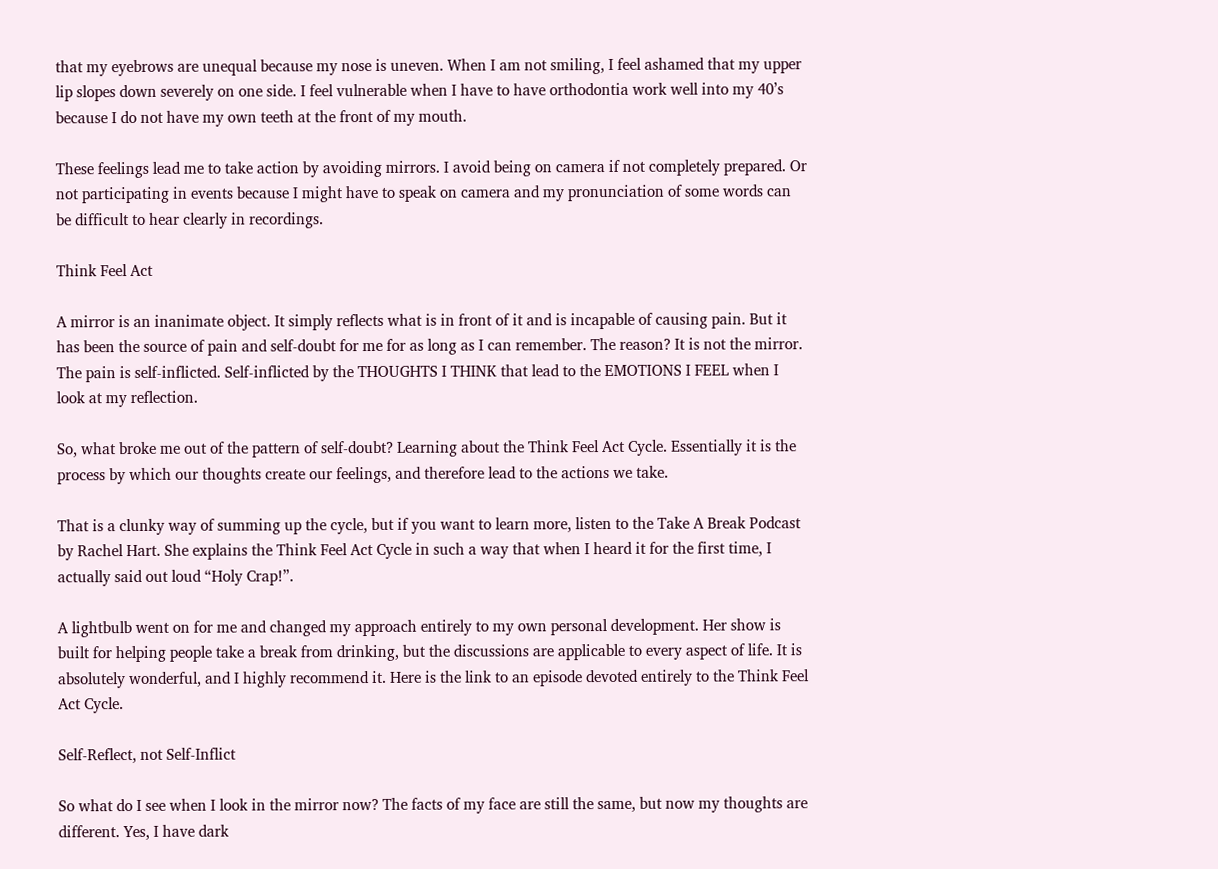that my eyebrows are unequal because my nose is uneven. When I am not smiling, I feel ashamed that my upper lip slopes down severely on one side. I feel vulnerable when I have to have orthodontia work well into my 40’s because I do not have my own teeth at the front of my mouth.

These feelings lead me to take action by avoiding mirrors. I avoid being on camera if not completely prepared. Or not participating in events because I might have to speak on camera and my pronunciation of some words can be difficult to hear clearly in recordings.

Think Feel Act

A mirror is an inanimate object. It simply reflects what is in front of it and is incapable of causing pain. But it has been the source of pain and self-doubt for me for as long as I can remember. The reason? It is not the mirror. The pain is self-inflicted. Self-inflicted by the THOUGHTS I THINK that lead to the EMOTIONS I FEEL when I look at my reflection.

So, what broke me out of the pattern of self-doubt? Learning about the Think Feel Act Cycle. Essentially it is the process by which our thoughts create our feelings, and therefore lead to the actions we take.

That is a clunky way of summing up the cycle, but if you want to learn more, listen to the Take A Break Podcast by Rachel Hart. She explains the Think Feel Act Cycle in such a way that when I heard it for the first time, I actually said out loud “Holy Crap!”.

A lightbulb went on for me and changed my approach entirely to my own personal development. Her show is built for helping people take a break from drinking, but the discussions are applicable to every aspect of life. It is absolutely wonderful, and I highly recommend it. Here is the link to an episode devoted entirely to the Think Feel Act Cycle.

Self-Reflect, not Self-Inflict

So what do I see when I look in the mirror now? The facts of my face are still the same, but now my thoughts are different. Yes, I have dark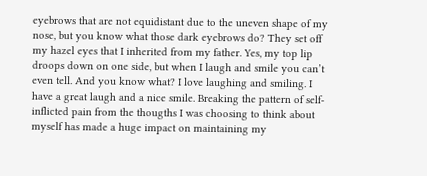eyebrows that are not equidistant due to the uneven shape of my nose, but you know what those dark eyebrows do? They set off my hazel eyes that I inherited from my father. Yes, my top lip droops down on one side, but when I laugh and smile you can’t even tell. And you know what? I love laughing and smiling. I have a great laugh and a nice smile. Breaking the pattern of self-inflicted pain from the thougths I was choosing to think about myself has made a huge impact on maintaining my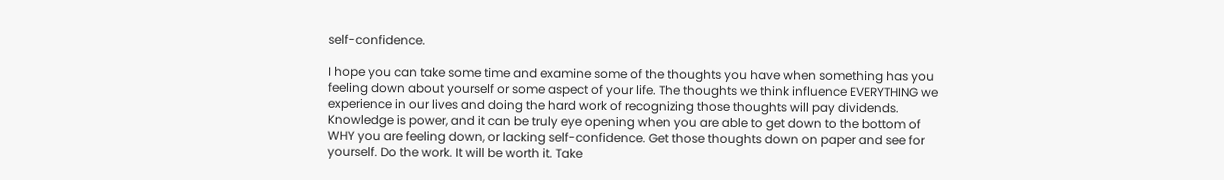self-confidence.

I hope you can take some time and examine some of the thoughts you have when something has you feeling down about yourself or some aspect of your life. The thoughts we think influence EVERYTHING we experience in our lives and doing the hard work of recognizing those thoughts will pay dividends. Knowledge is power, and it can be truly eye opening when you are able to get down to the bottom of WHY you are feeling down, or lacking self-confidence. Get those thoughts down on paper and see for yourself. Do the work. It will be worth it. Take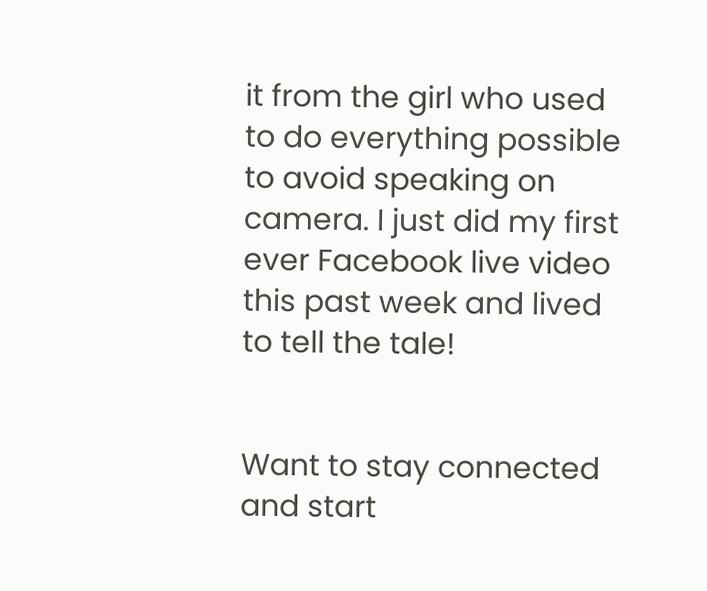it from the girl who used to do everything possible to avoid speaking on camera. I just did my first ever Facebook live video this past week and lived to tell the tale!


Want to stay connected and start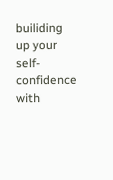builiding up your self-confidence with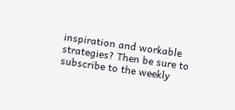inspiration and workable strategies? Then be sure to subscribe to the weekly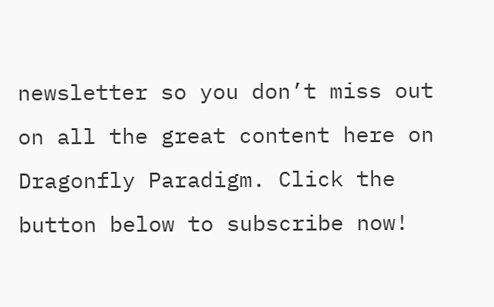newsletter so you don’t miss out on all the great content here on Dragonfly Paradigm. Click the button below to subscribe now!